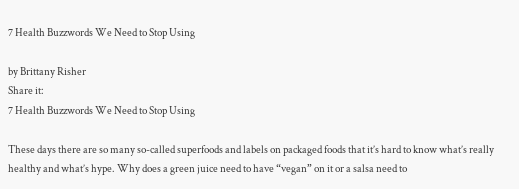7 Health Buzzwords We Need to Stop Using

by Brittany Risher
Share it:
7 Health Buzzwords We Need to Stop Using

These days there are so many so-called superfoods and labels on packaged foods that it’s hard to know what’s really healthy and what’s hype. Why does a green juice need to have “vegan” on it or a salsa need to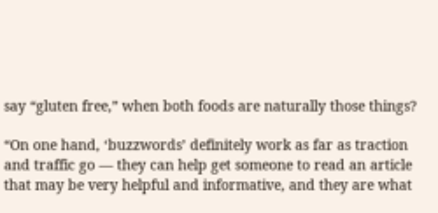say “gluten free,” when both foods are naturally those things?

“On one hand, ‘buzzwords’ definitely work as far as traction and traffic go — they can help get someone to read an article that may be very helpful and informative, and they are what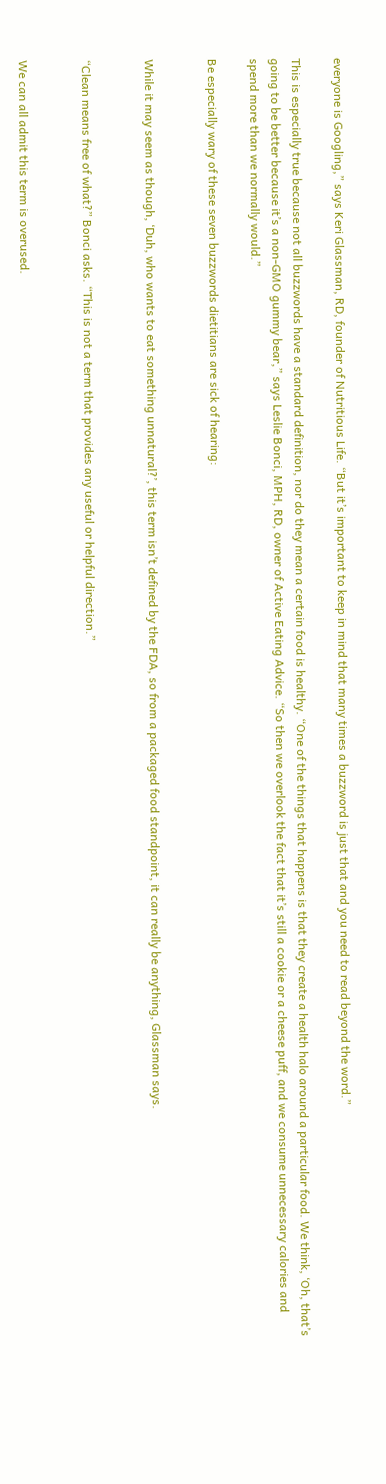everyone is Googling,” says Keri Glassman, RD, founder of Nutritious Life. “But it’s important to keep in mind that many times a buzzword is just that and you need to read beyond the word.”

This is especially true because not all buzzwords have a standard definition, nor do they mean a certain food is healthy. “One of the things that happens is that they create a health halo around a particular food. We think, ‘Oh, that’s going to be better because it’s a non-GMO gummy bear,” says Leslie Bonci, MPH, RD, owner of Active Eating Advice. “So then we overlook the fact that it’s still a cookie or a cheese puff, and we consume unnecessary calories and spend more than we normally would.”

Be especially wary of these seven buzzwords dietitians are sick of hearing:


While it may seem as though, ‘Duh, who wants to eat something unnatural?’, this term isn’t defined by the FDA, so from a packaged food standpoint, it can really be anything, Glassman says.


“Clean means free of what?” Bonci asks. “This is not a term that provides any useful or helpful direction.”


We can all admit this term is overused.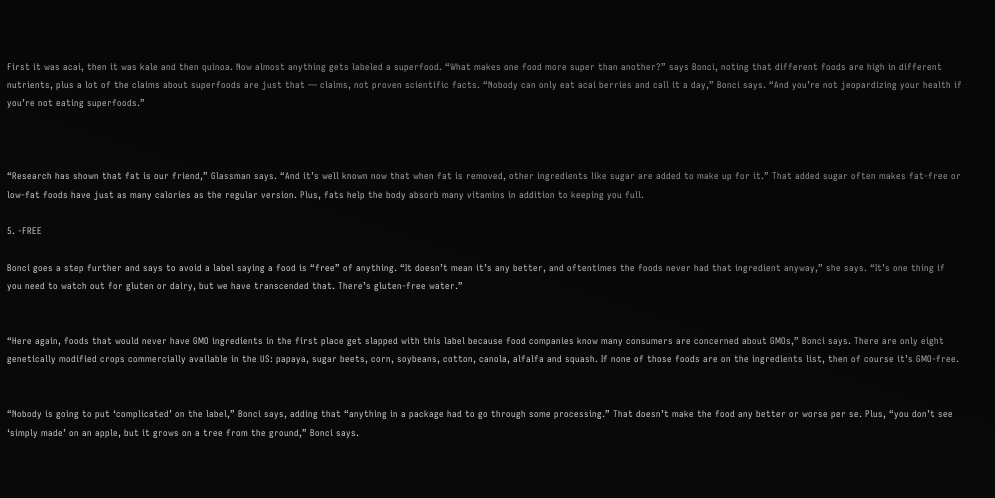First it was acai, then it was kale and then quinoa. Now almost anything gets labeled a superfood. “What makes one food more super than another?” says Bonci, noting that different foods are high in different nutrients, plus a lot of the claims about superfoods are just that — claims, not proven scientific facts. “Nobody can only eat acai berries and call it a day,” Bonci says. “And you’re not jeopardizing your health if you’re not eating superfoods.”



“Research has shown that fat is our friend,” Glassman says. “And it’s well known now that when fat is removed, other ingredients like sugar are added to make up for it.” That added sugar often makes fat-free or low-fat foods have just as many calories as the regular version. Plus, fats help the body absorb many vitamins in addition to keeping you full.

5. -FREE

Bonci goes a step further and says to avoid a label saying a food is “free” of anything. “It doesn’t mean it’s any better, and oftentimes the foods never had that ingredient anyway,” she says. “It’s one thing if you need to watch out for gluten or dairy, but we have transcended that. There’s gluten-free water.”


“Here again, foods that would never have GMO ingredients in the first place get slapped with this label because food companies know many consumers are concerned about GMOs,” Bonci says. There are only eight genetically modified crops commercially available in the US: papaya, sugar beets, corn, soybeans, cotton, canola, alfalfa and squash. If none of those foods are on the ingredients list, then of course it’s GMO-free.


“Nobody is going to put ‘complicated’ on the label,” Bonci says, adding that “anything in a package had to go through some processing.” That doesn’t make the food any better or worse per se. Plus, “you don’t see ‘simply made’ on an apple, but it grows on a tree from the ground,” Bonci says.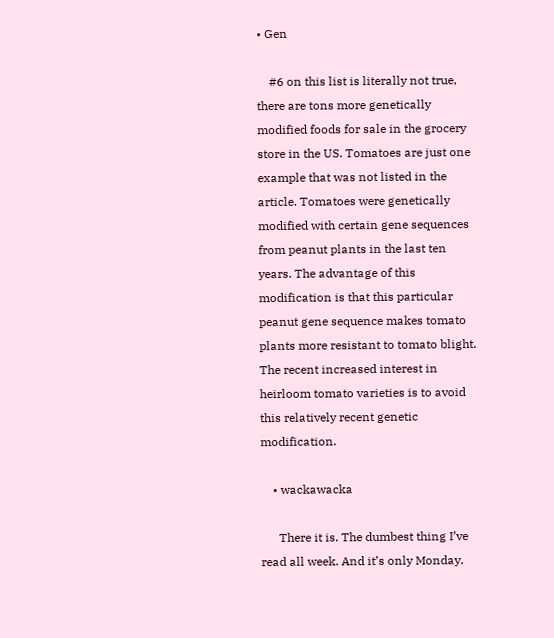• Gen

    #6 on this list is literally not true, there are tons more genetically modified foods for sale in the grocery store in the US. Tomatoes are just one example that was not listed in the article. Tomatoes were genetically modified with certain gene sequences from peanut plants in the last ten years. The advantage of this modification is that this particular peanut gene sequence makes tomato plants more resistant to tomato blight. The recent increased interest in heirloom tomato varieties is to avoid this relatively recent genetic modification.

    • wackawacka

      There it is. The dumbest thing I’ve read all week. And it’s only Monday.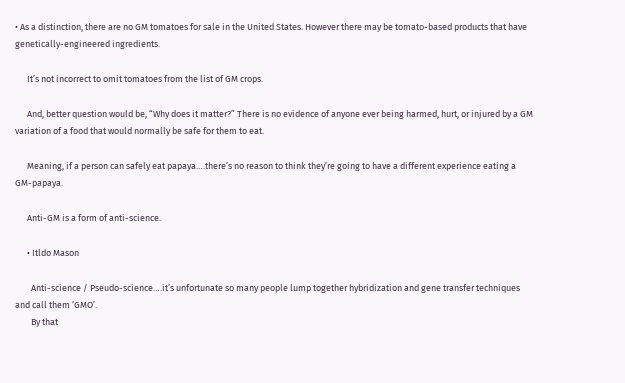• As a distinction, there are no GM tomatoes for sale in the United States. However there may be tomato-based products that have genetically-engineered ingredients.

      It’s not incorrect to omit tomatoes from the list of GM crops.

      And, better question would be, “Why does it matter?” There is no evidence of anyone ever being harmed, hurt, or injured by a GM variation of a food that would normally be safe for them to eat.

      Meaning, if a person can safely eat papaya….there’s no reason to think they’re going to have a different experience eating a GM-papaya.

      Anti-GM is a form of anti-science.

      • Itldo Mason

        Anti-science / Pseudo-science….it’s unfortunate so many people lump together hybridization and gene transfer techniques and call them ‘GMO’.
        By that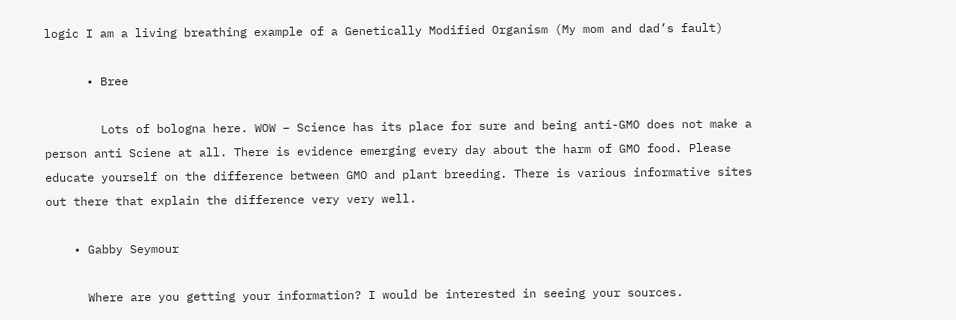logic I am a living breathing example of a Genetically Modified Organism (My mom and dad’s fault)

      • Bree

        Lots of bologna here. WOW – Science has its place for sure and being anti-GMO does not make a person anti Sciene at all. There is evidence emerging every day about the harm of GMO food. Please educate yourself on the difference between GMO and plant breeding. There is various informative sites out there that explain the difference very very well.

    • Gabby Seymour

      Where are you getting your information? I would be interested in seeing your sources.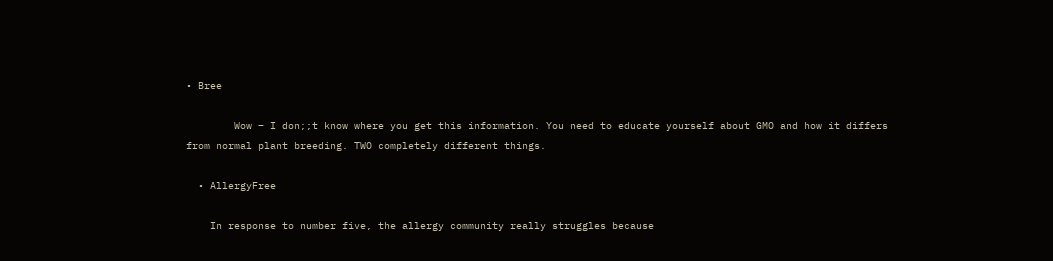• Bree

        Wow – I don;;t know where you get this information. You need to educate yourself about GMO and how it differs from normal plant breeding. TWO completely different things.

  • AllergyFree

    In response to number five, the allergy community really struggles because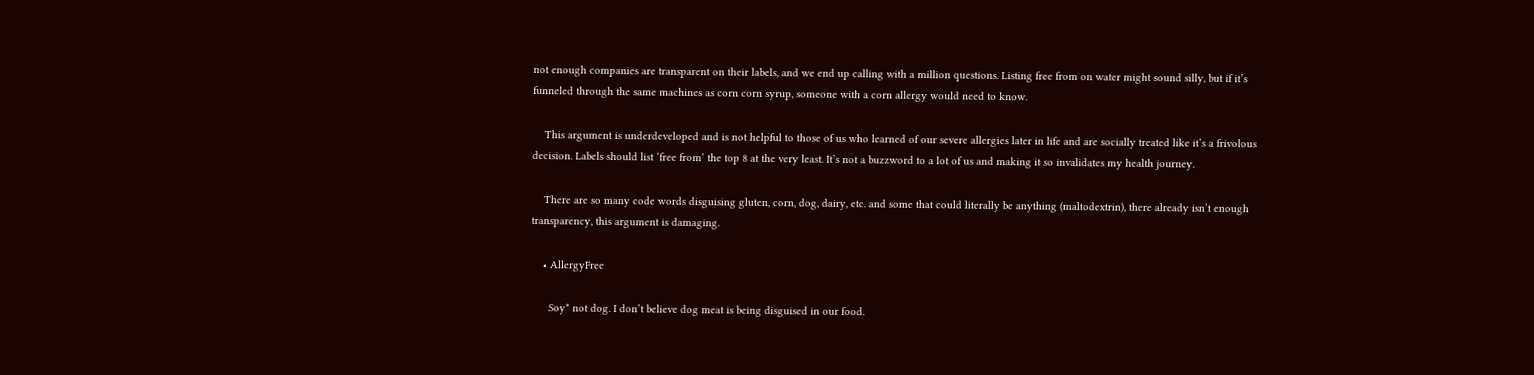not enough companies are transparent on their labels, and we end up calling with a million questions. Listing free from on water might sound silly, but if it’s funneled through the same machines as corn corn syrup, someone with a corn allergy would need to know.

    This argument is underdeveloped and is not helpful to those of us who learned of our severe allergies later in life and are socially treated like it’s a frivolous decision. Labels should list ‘free from’ the top 8 at the very least. It’s not a buzzword to a lot of us and making it so invalidates my health journey.

    There are so many code words disguising gluten, corn, dog, dairy, etc. and some that could literally be anything (maltodextrin), there already isn’t enough transparency, this argument is damaging.

    • AllergyFree

      Soy* not dog. I don’t believe dog meat is being disguised in our food.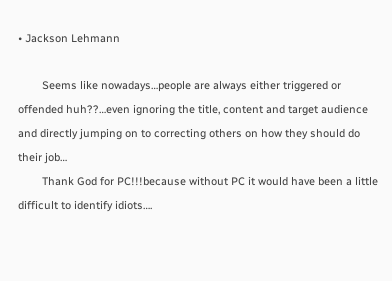• Jackson Lehmann

        Seems like nowadays…people are always either triggered or offended huh??…even ignoring the title, content and target audience and directly jumping on to correcting others on how they should do their job…
        Thank God for PC!!!because without PC it would have been a little difficult to identify idiots….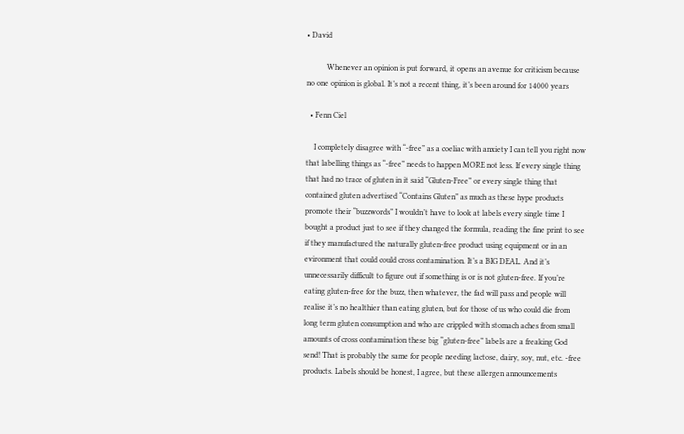• David

          Whenever an opinion is put forward, it opens an avenue for criticism because no one opinion is global. It’s not a recent thing, it’s been around for 14000 years

  • Fenn Ciel

    I completely disagree with “-free” as a coeliac with anxiety I can tell you right now that labelling things as “-free” needs to happen MORE not less. If every single thing that had no trace of gluten in it said “Gluten-Free” or every single thing that contained gluten advertised “Contains Gluten” as much as these hype products promote their “buzzwords” I wouldn’t have to look at labels every single time I bought a product just to see if they changed the formula, reading the fine print to see if they manufactured the naturally gluten-free product using equipment or in an evironment that could could cross contamination. It’s a BIG DEAL. And it’s unnecessarily difficult to figure out if something is or is not gluten-free. If you’re eating gluten-free for the buzz, then whatever, the fad will pass and people will realise it’s no healthier than eating gluten, but for those of us who could die from long term gluten consumption and who are crippled with stomach aches from small amounts of cross contamination these big “gluten-free” labels are a freaking God send! That is probably the same for people needing lactose, dairy, soy, nut, etc. -free products. Labels should be honest, I agree, but these allergen announcements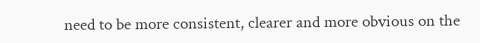need to be more consistent, clearer and more obvious on the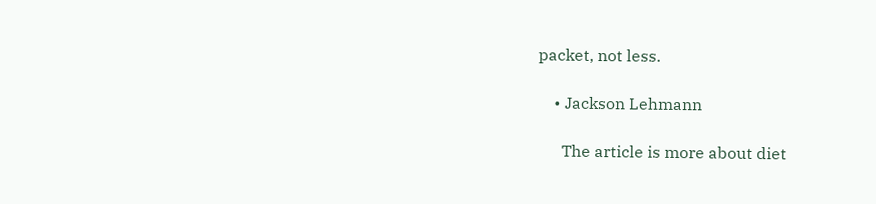packet, not less.

    • Jackson Lehmann

      The article is more about diet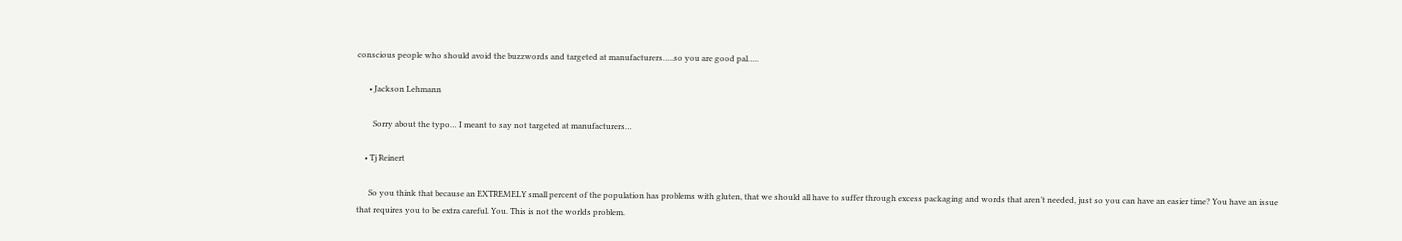conscious people who should avoid the buzzwords and targeted at manufacturers…..so you are good pal…..

      • Jackson Lehmann

        Sorry about the typo… I meant to say not targeted at manufacturers…

    • Tj Reinert

      So you think that because an EXTREMELY small percent of the population has problems with gluten, that we should all have to suffer through excess packaging and words that aren’t needed, just so you can have an easier time? You have an issue that requires you to be extra careful. You. This is not the worlds problem.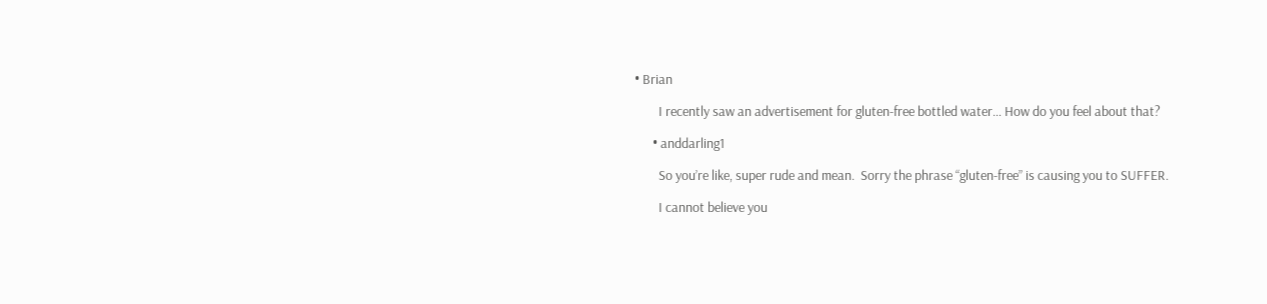• Brian

        I recently saw an advertisement for gluten-free bottled water… How do you feel about that?

      • anddarling1

        So you’re like, super rude and mean.  Sorry the phrase “gluten-free” is causing you to SUFFER.

        I cannot believe you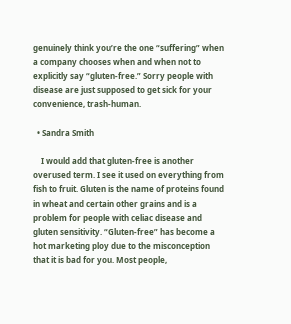genuinely think you’re the one “suffering” when a company chooses when and when not to explicitly say “gluten-free.” Sorry people with disease are just supposed to get sick for your convenience, trash-human.

  • Sandra Smith

    I would add that gluten-free is another overused term. I see it used on everything from fish to fruit. Gluten is the name of proteins found in wheat and certain other grains and is a problem for people with celiac disease and gluten sensitivity. “Gluten-free” has become a hot marketing ploy due to the misconception that it is bad for you. Most people,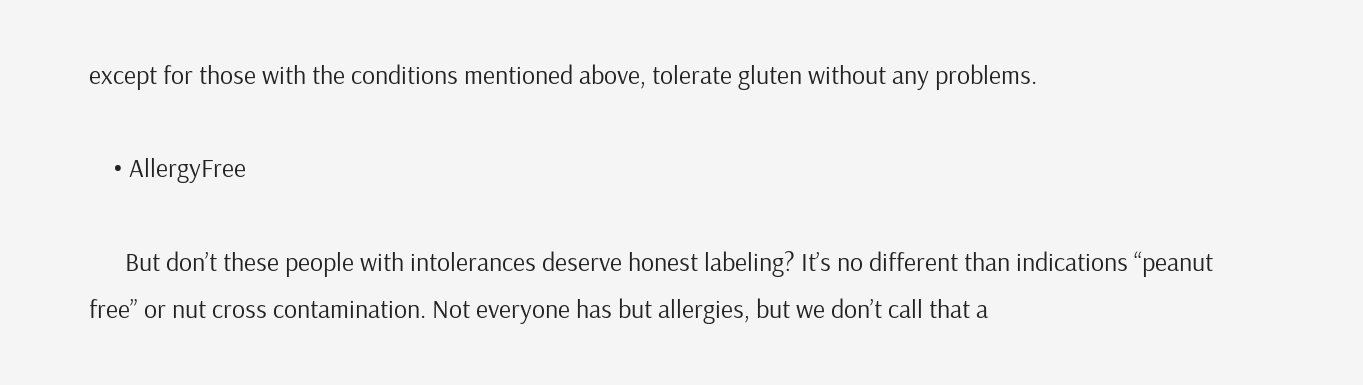except for those with the conditions mentioned above, tolerate gluten without any problems.

    • AllergyFree

      But don’t these people with intolerances deserve honest labeling? It’s no different than indications “peanut free” or nut cross contamination. Not everyone has but allergies, but we don’t call that a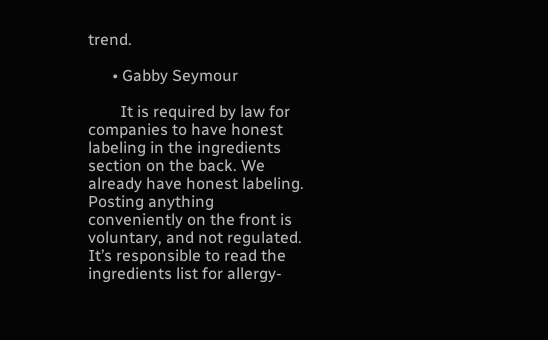trend.

      • Gabby Seymour

        It is required by law for companies to have honest labeling in the ingredients section on the back. We already have honest labeling. Posting anything conveniently on the front is voluntary, and not regulated. It’s responsible to read the ingredients list for allergy-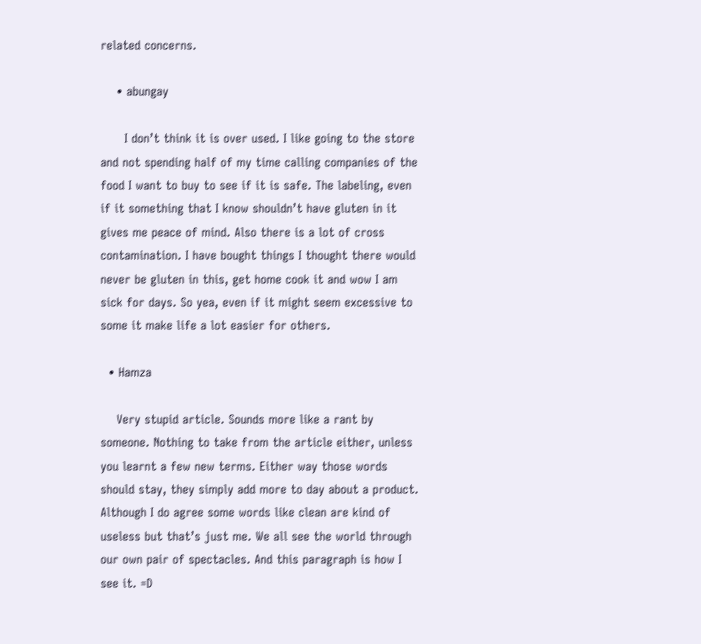related concerns.

    • abungay

      I don’t think it is over used. I like going to the store and not spending half of my time calling companies of the food I want to buy to see if it is safe. The labeling, even if it something that I know shouldn’t have gluten in it gives me peace of mind. Also there is a lot of cross contamination. I have bought things I thought there would never be gluten in this, get home cook it and wow I am sick for days. So yea, even if it might seem excessive to some it make life a lot easier for others.

  • Hamza

    Very stupid article. Sounds more like a rant by someone. Nothing to take from the article either, unless you learnt a few new terms. Either way those words should stay, they simply add more to day about a product. Although I do agree some words like clean are kind of useless but that’s just me. We all see the world through our own pair of spectacles. And this paragraph is how I see it. =D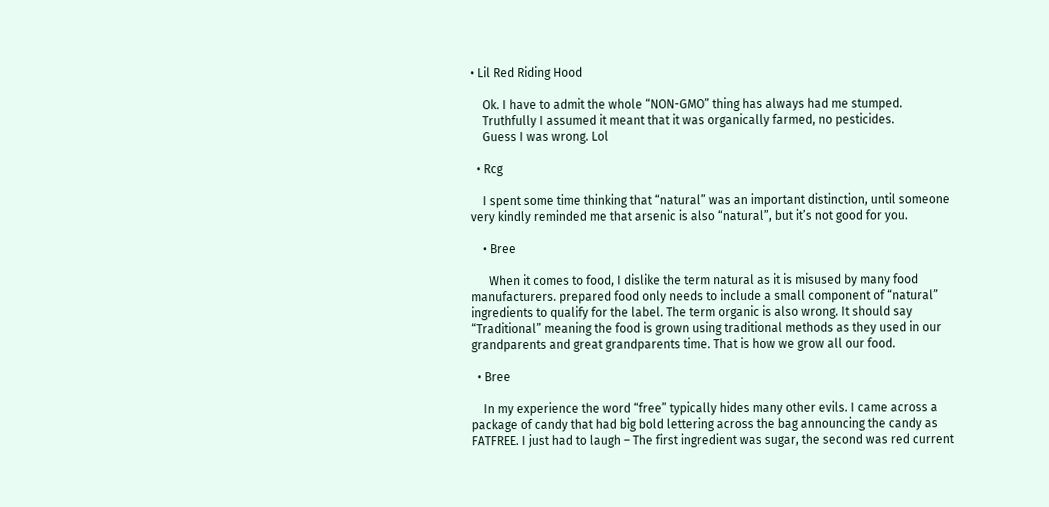• Lil Red Riding Hood

    Ok. I have to admit the whole “NON-GMO” thing has always had me stumped.
    Truthfully I assumed it meant that it was organically farmed, no pesticides.
    Guess I was wrong. Lol

  • Rcg

    I spent some time thinking that “natural” was an important distinction, until someone very kindly reminded me that arsenic is also “natural”, but it’s not good for you.

    • Bree

      When it comes to food, I dislike the term natural as it is misused by many food manufacturers. prepared food only needs to include a small component of “natural” ingredients to qualify for the label. The term organic is also wrong. It should say “Traditional” meaning the food is grown using traditional methods as they used in our grandparents and great grandparents time. That is how we grow all our food.

  • Bree

    In my experience the word “free” typically hides many other evils. I came across a package of candy that had big bold lettering across the bag announcing the candy as FATFREE. I just had to laugh – The first ingredient was sugar, the second was red current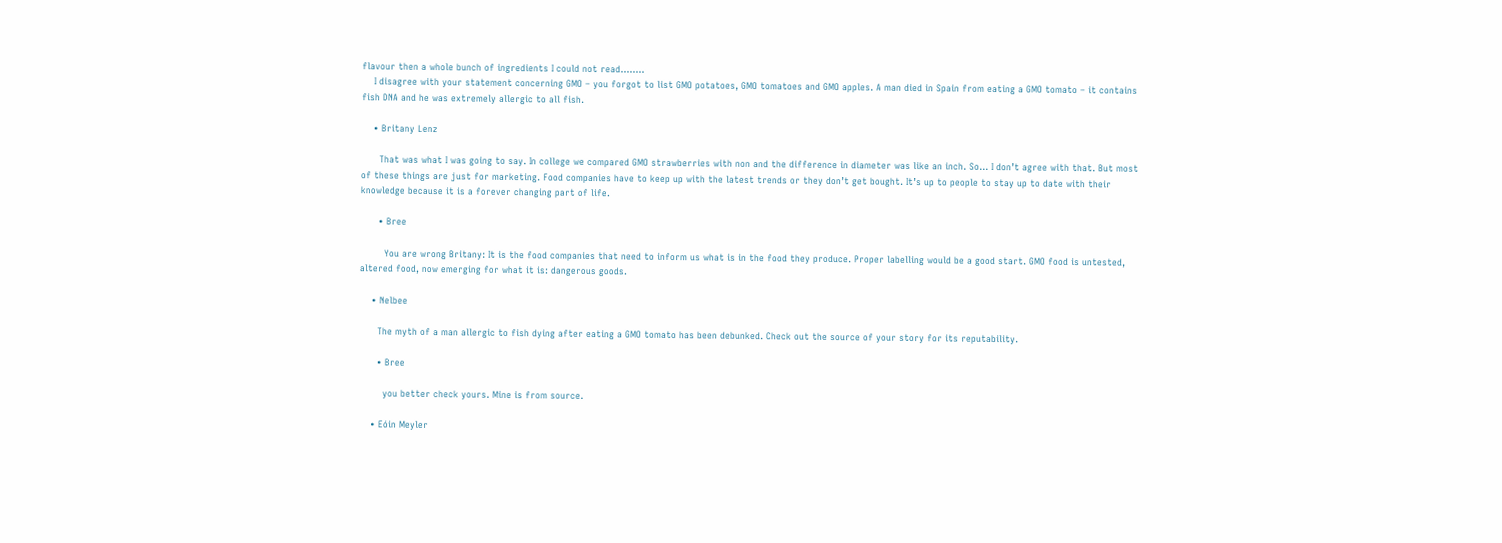flavour then a whole bunch of ingredients I could not read……..
    I disagree with your statement concerning GMO – you forgot to list GMO potatoes, GMO tomatoes and GMO apples. A man died in Spain from eating a GMO tomato – it contains fish DNA and he was extremely allergic to all fish.

    • Britany Lenz

      That was what I was going to say. In college we compared GMO strawberries with non and the difference in diameter was like an inch. So… I don’t agree with that. But most of these things are just for marketing. Food companies have to keep up with the latest trends or they don’t get bought. It’s up to people to stay up to date with their knowledge because it is a forever changing part of life.

      • Bree

        You are wrong Britany: It is the food companies that need to inform us what is in the food they produce. Proper labelling would be a good start. GMO food is untested, altered food, now emerging for what it is: dangerous goods.

    • Nelbee

      The myth of a man allergic to fish dying after eating a GMO tomato has been debunked. Check out the source of your story for its reputability.

      • Bree

        you better check yours. Mine is from source.

    • Eóin Meyler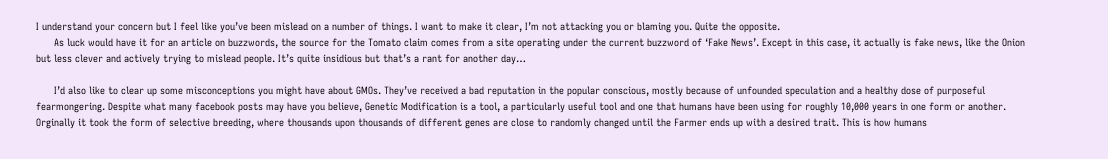I understand your concern but I feel like you’ve been mislead on a number of things. I want to make it clear, I’m not attacking you or blaming you. Quite the opposite.
      As luck would have it for an article on buzzwords, the source for the Tomato claim comes from a site operating under the current buzzword of ‘Fake News’. Except in this case, it actually is fake news, like the Onion but less clever and actively trying to mislead people. It’s quite insidious but that’s a rant for another day…

      I’d also like to clear up some misconceptions you might have about GMOs. They’ve received a bad reputation in the popular conscious, mostly because of unfounded speculation and a healthy dose of purposeful fearmongering. Despite what many facebook posts may have you believe, Genetic Modification is a tool, a particularly useful tool and one that humans have been using for roughly 10,000 years in one form or another. Orginally it took the form of selective breeding, where thousands upon thousands of different genes are close to randomly changed until the Farmer ends up with a desired trait. This is how humans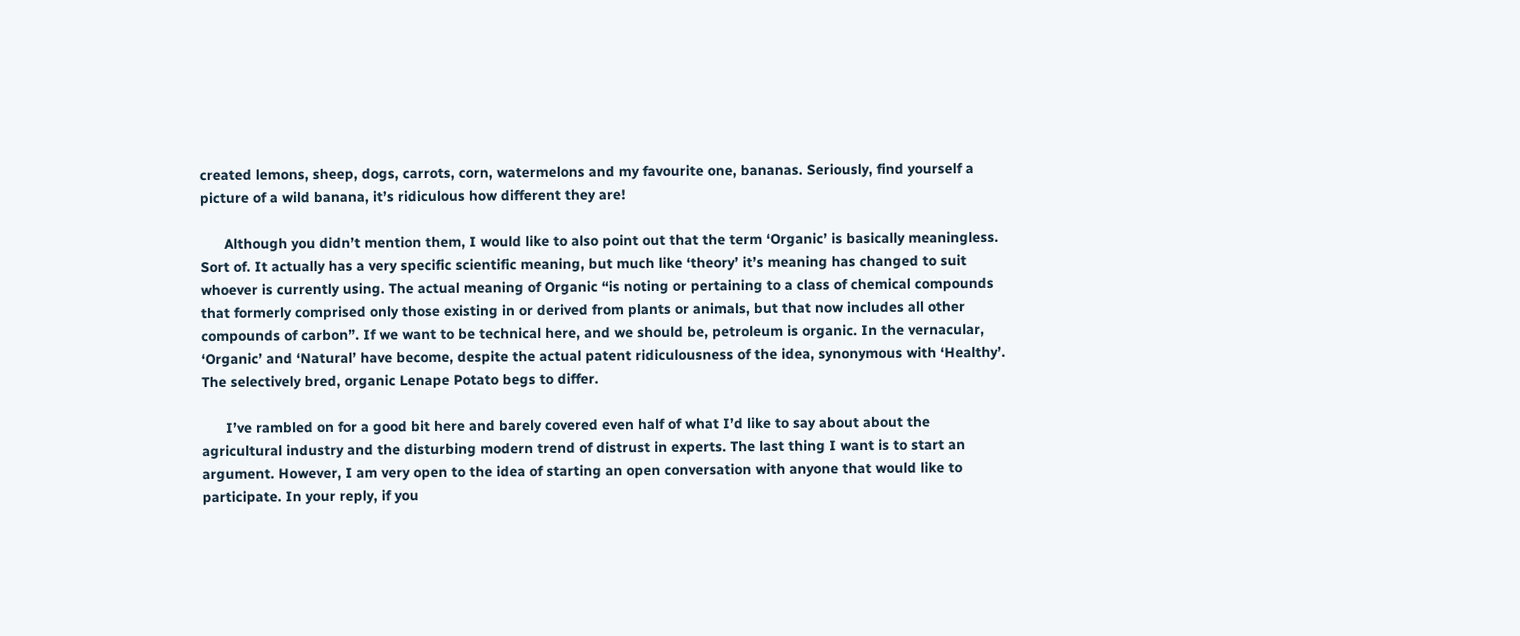created lemons, sheep, dogs, carrots, corn, watermelons and my favourite one, bananas. Seriously, find yourself a picture of a wild banana, it’s ridiculous how different they are!

      Although you didn’t mention them, I would like to also point out that the term ‘Organic’ is basically meaningless. Sort of. It actually has a very specific scientific meaning, but much like ‘theory’ it’s meaning has changed to suit whoever is currently using. The actual meaning of Organic “is noting or pertaining to a class of chemical compounds that formerly comprised only those existing in or derived from plants or animals, but that now includes all other compounds of carbon”. If we want to be technical here, and we should be, petroleum is organic. In the vernacular, ‘Organic’ and ‘Natural’ have become, despite the actual patent ridiculousness of the idea, synonymous with ‘Healthy’. The selectively bred, organic Lenape Potato begs to differ.

      I’ve rambled on for a good bit here and barely covered even half of what I’d like to say about about the agricultural industry and the disturbing modern trend of distrust in experts. The last thing I want is to start an argument. However, I am very open to the idea of starting an open conversation with anyone that would like to participate. In your reply, if you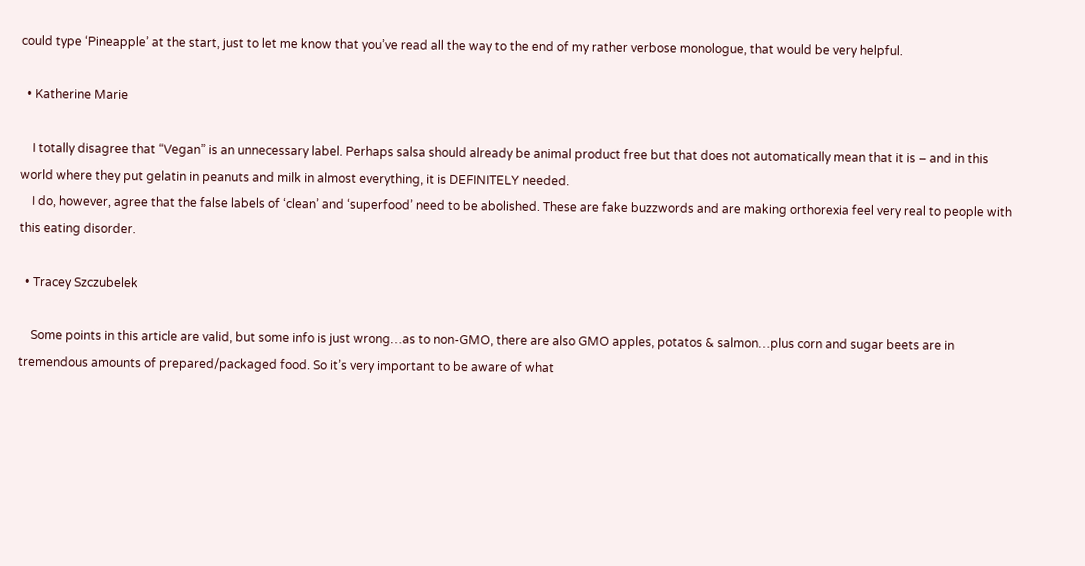could type ‘Pineapple’ at the start, just to let me know that you’ve read all the way to the end of my rather verbose monologue, that would be very helpful.

  • Katherine Marie

    I totally disagree that “Vegan” is an unnecessary label. Perhaps salsa should already be animal product free but that does not automatically mean that it is – and in this world where they put gelatin in peanuts and milk in almost everything, it is DEFINITELY needed.
    I do, however, agree that the false labels of ‘clean’ and ‘superfood’ need to be abolished. These are fake buzzwords and are making orthorexia feel very real to people with this eating disorder.

  • Tracey Szczubelek

    Some points in this article are valid, but some info is just wrong…as to non-GMO, there are also GMO apples, potatos & salmon…plus corn and sugar beets are in tremendous amounts of prepared/packaged food. So it’s very important to be aware of what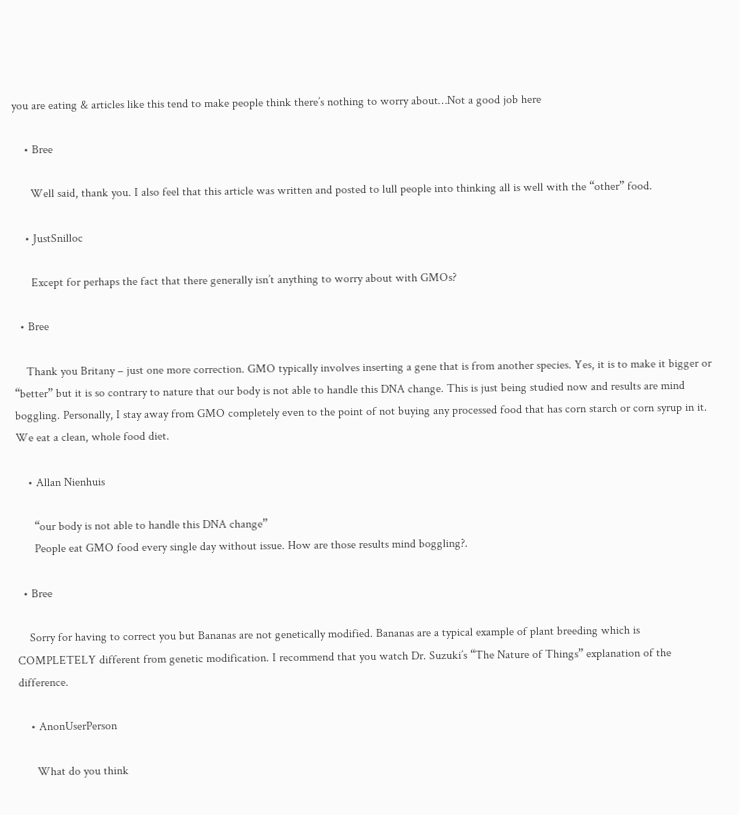you are eating & articles like this tend to make people think there’s nothing to worry about…Not a good job here

    • Bree

      Well said, thank you. I also feel that this article was written and posted to lull people into thinking all is well with the “other” food.

    • JustSnilloc

      Except for perhaps the fact that there generally isn’t anything to worry about with GMOs?

  • Bree

    Thank you Britany – just one more correction. GMO typically involves inserting a gene that is from another species. Yes, it is to make it bigger or “better” but it is so contrary to nature that our body is not able to handle this DNA change. This is just being studied now and results are mind boggling. Personally, I stay away from GMO completely even to the point of not buying any processed food that has corn starch or corn syrup in it. We eat a clean, whole food diet.

    • Allan Nienhuis

      “our body is not able to handle this DNA change”
      People eat GMO food every single day without issue. How are those results mind boggling?.

  • Bree

    Sorry for having to correct you but Bananas are not genetically modified. Bananas are a typical example of plant breeding which is COMPLETELY different from genetic modification. I recommend that you watch Dr. Suzuki’s “The Nature of Things” explanation of the difference.

    • AnonUserPerson

      What do you think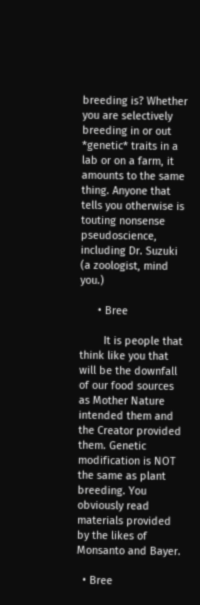breeding is? Whether you are selectively breeding in or out *genetic* traits in a lab or on a farm, it amounts to the same thing. Anyone that tells you otherwise is touting nonsense pseudoscience, including Dr. Suzuki (a zoologist, mind you.)

      • Bree

        It is people that think like you that will be the downfall of our food sources as Mother Nature intended them and the Creator provided them. Genetic modification is NOT the same as plant breeding. You obviously read materials provided by the likes of Monsanto and Bayer.

  • Bree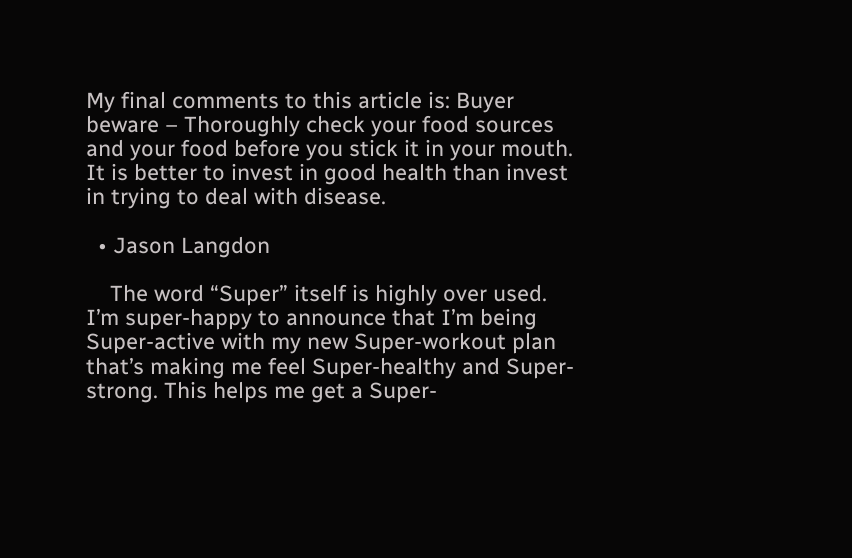My final comments to this article is: Buyer beware – Thoroughly check your food sources and your food before you stick it in your mouth. It is better to invest in good health than invest in trying to deal with disease.

  • Jason Langdon

    The word “Super” itself is highly over used. I’m super-happy to announce that I’m being Super-active with my new Super-workout plan that’s making me feel Super-healthy and Super-strong. This helps me get a Super-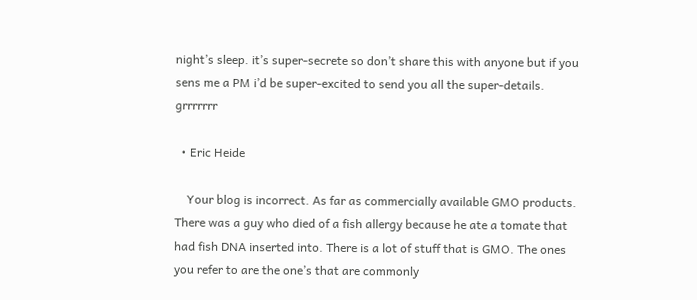night’s sleep. it’s super-secrete so don’t share this with anyone but if you sens me a PM i’d be super-excited to send you all the super-details. grrrrrrr

  • Eric Heide

    Your blog is incorrect. As far as commercially available GMO products. There was a guy who died of a fish allergy because he ate a tomate that had fish DNA inserted into. There is a lot of stuff that is GMO. The ones you refer to are the one’s that are commonly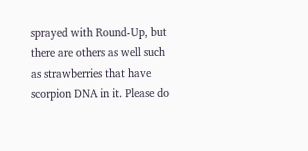sprayed with Round-Up, but there are others as well such as strawberries that have scorpion DNA in it. Please do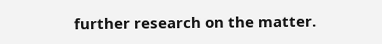further research on the matter.